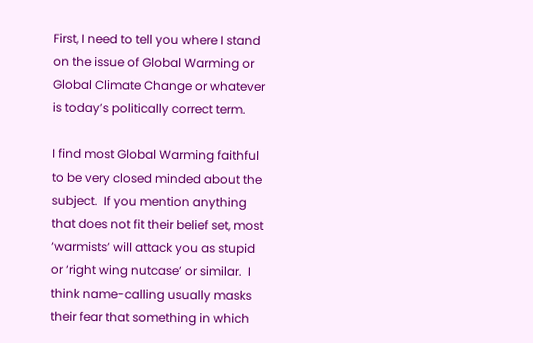First, I need to tell you where I stand on the issue of Global Warming or Global Climate Change or whatever is today’s politically correct term.

I find most Global Warming faithful to be very closed minded about the subject.  If you mention anything that does not fit their belief set, most ‘warmists’ will attack you as stupid or ‘right wing nutcase’ or similar.  I think name-calling usually masks their fear that something in which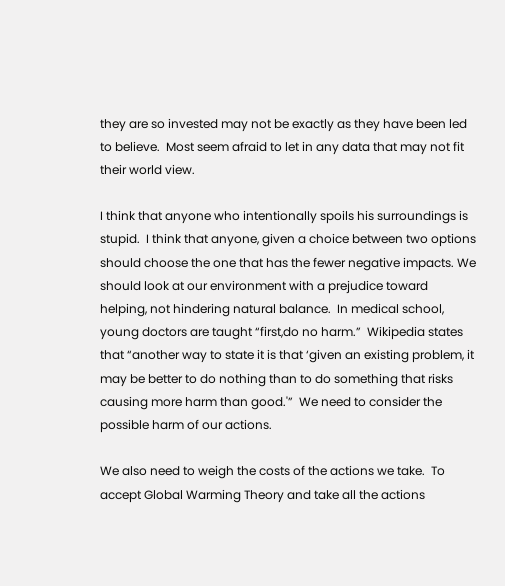they are so invested may not be exactly as they have been led to believe.  Most seem afraid to let in any data that may not fit their world view.

I think that anyone who intentionally spoils his surroundings is stupid.  I think that anyone, given a choice between two options should choose the one that has the fewer negative impacts. We should look at our environment with a prejudice toward helping, not hindering natural balance.  In medical school, young doctors are taught “first,do no harm.”  Wikipedia states that “another way to state it is that ‘given an existing problem, it may be better to do nothing than to do something that risks causing more harm than good.'”  We need to consider the possible harm of our actions.

We also need to weigh the costs of the actions we take.  To accept Global Warming Theory and take all the actions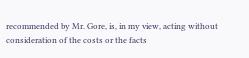recommended by Mr. Gore, is, in my view, acting without consideration of the costs or the facts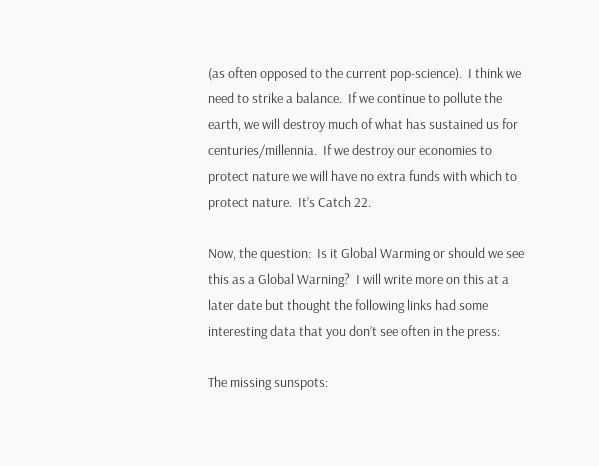(as often opposed to the current pop-science).  I think we need to strike a balance.  If we continue to pollute the earth, we will destroy much of what has sustained us for centuries/millennia.  If we destroy our economies to protect nature we will have no extra funds with which to protect nature.  It’s Catch 22.

Now, the question:  Is it Global Warming or should we see this as a Global Warning?  I will write more on this at a later date but thought the following links had some interesting data that you don’t see often in the press:

The missing sunspots: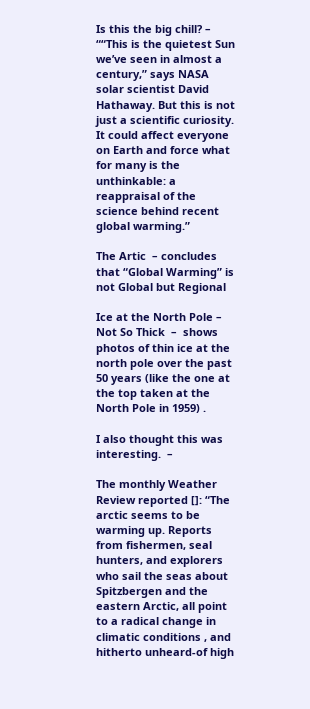Is this the big chill? –  ““This is the quietest Sun we’ve seen in almost a century,” says NASA solar scientist David Hathaway. But this is not just a scientific curiosity. It could affect everyone on Earth and force what for many is the unthinkable: a reappraisal of the science behind recent global warming.”

The Artic  – concludes that “Global Warming” is not Global but Regional

Ice at the North Pole – Not So Thick  –  shows photos of thin ice at the north pole over the past 50 years (like the one at the top taken at the North Pole in 1959) .

I also thought this was interesting.  –

The monthly Weather Review reported []: “The arctic seems to be warming up. Reports from fishermen, seal hunters, and explorers who sail the seas about Spitzbergen and the eastern Arctic, all point to a radical change in climatic conditions , and hitherto unheard-of high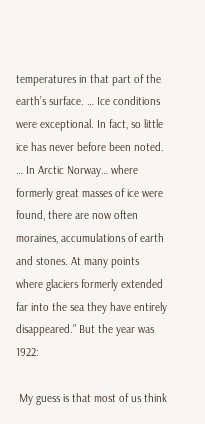temperatures in that part of the earth’s surface. … Ice conditions were exceptional. In fact, so little ice has never before been noted. … In Arctic Norway… where formerly great masses of ice were found, there are now often moraines, accumulations of earth and stones. At many points where glaciers formerly extended far into the sea they have entirely disappeared.” But the year was 1922:

 My guess is that most of us think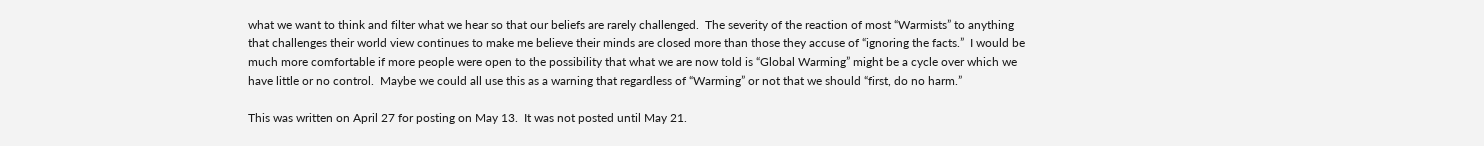what we want to think and filter what we hear so that our beliefs are rarely challenged.  The severity of the reaction of most “Warmists” to anything that challenges their world view continues to make me believe their minds are closed more than those they accuse of “ignoring the facts.”  I would be much more comfortable if more people were open to the possibility that what we are now told is “Global Warming” might be a cycle over which we have little or no control.  Maybe we could all use this as a warning that regardless of “Warming” or not that we should “first, do no harm.”

This was written on April 27 for posting on May 13.  It was not posted until May 21.